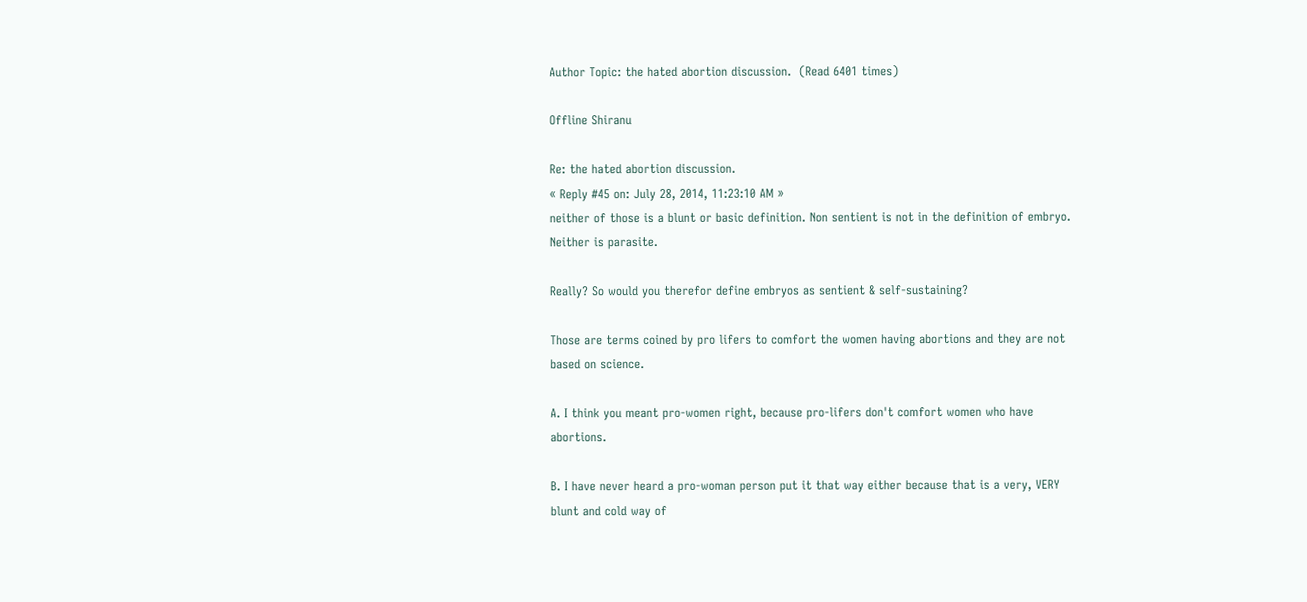Author Topic: the hated abortion discussion.  (Read 6401 times)

Offline Shiranu

Re: the hated abortion discussion.
« Reply #45 on: July 28, 2014, 11:23:10 AM »
neither of those is a blunt or basic definition. Non sentient is not in the definition of embryo. Neither is parasite.

Really? So would you therefor define embryos as sentient & self-sustaining?

Those are terms coined by pro lifers to comfort the women having abortions and they are not based on science.

A. I think you meant pro-women right, because pro-lifers don't comfort women who have abortions.

B. I have never heard a pro-woman person put it that way either because that is a very, VERY blunt and cold way of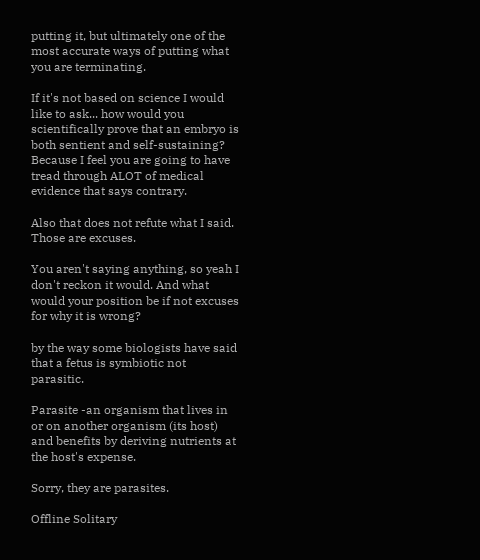putting it, but ultimately one of the most accurate ways of putting what you are terminating.

If it's not based on science I would like to ask... how would you scientifically prove that an embryo is both sentient and self-sustaining? Because I feel you are going to have tread through ALOT of medical evidence that says contrary.

Also that does not refute what I said. Those are excuses.

You aren't saying anything, so yeah I don't reckon it would. And what would your position be if not excuses for why it is wrong?

by the way some biologists have said that a fetus is symbiotic not parasitic.

Parasite -an organism that lives in or on another organism (its host) and benefits by deriving nutrients at the host's expense.

Sorry, they are parasites.

Offline Solitary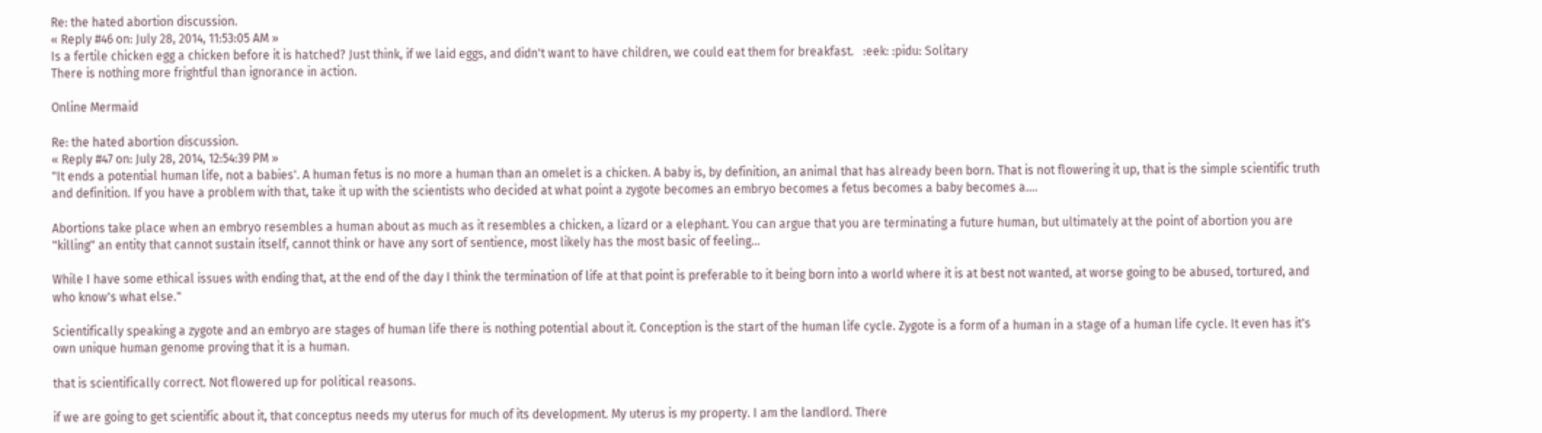Re: the hated abortion discussion.
« Reply #46 on: July 28, 2014, 11:53:05 AM »
Is a fertile chicken egg a chicken before it is hatched? Just think, if we laid eggs, and didn't want to have children, we could eat them for breakfast.   :eek: :pidu: Solitary
There is nothing more frightful than ignorance in action.

Online Mermaid

Re: the hated abortion discussion.
« Reply #47 on: July 28, 2014, 12:54:39 PM »
"It ends a potential human life, not a babies'. A human fetus is no more a human than an omelet is a chicken. A baby is, by definition, an animal that has already been born. That is not flowering it up, that is the simple scientific truth and definition. If you have a problem with that, take it up with the scientists who decided at what point a zygote becomes an embryo becomes a fetus becomes a baby becomes a....

Abortions take place when an embryo resembles a human about as much as it resembles a chicken, a lizard or a elephant. You can argue that you are terminating a future human, but ultimately at the point of abortion you are "killing" an entity that cannot sustain itself, cannot think or have any sort of sentience, most likely has the most basic of feeling...

While I have some ethical issues with ending that, at the end of the day I think the termination of life at that point is preferable to it being born into a world where it is at best not wanted, at worse going to be abused, tortured, and who know's what else."

Scientifically speaking a zygote and an embryo are stages of human life there is nothing potential about it. Conception is the start of the human life cycle. Zygote is a form of a human in a stage of a human life cycle. It even has it's own unique human genome proving that it is a human.

that is scientifically correct. Not flowered up for political reasons.

if we are going to get scientific about it, that conceptus needs my uterus for much of its development. My uterus is my property. I am the landlord. There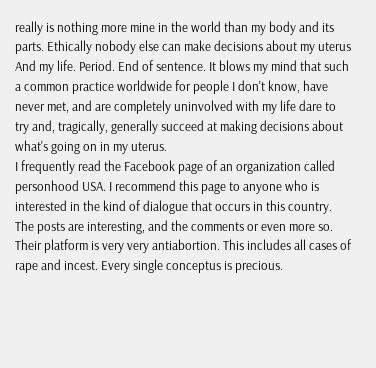really is nothing more mine in the world than my body and its parts. Ethically nobody else can make decisions about my uterus And my life. Period. End of sentence. It blows my mind that such a common practice worldwide for people I don't know, have never met, and are completely uninvolved with my life dare to try and, tragically, generally succeed at making decisions about what's going on in my uterus.
I frequently read the Facebook page of an organization called personhood USA. I recommend this page to anyone who is interested in the kind of dialogue that occurs in this country. The posts are interesting, and the comments or even more so. Their platform is very very antiabortion. This includes all cases of rape and incest. Every single conceptus is precious.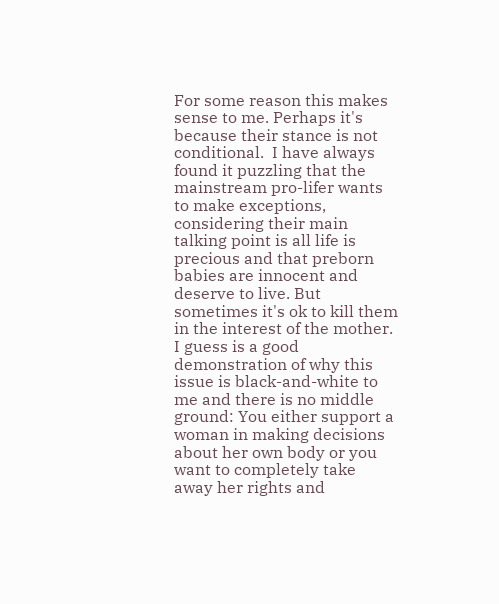For some reason this makes sense to me. Perhaps it's because their stance is not conditional.  I have always found it puzzling that the mainstream pro-lifer wants to make exceptions, considering their main talking point is all life is precious and that preborn babies are innocent and deserve to live. But sometimes it's ok to kill them in the interest of the mother. I guess is a good demonstration of why this issue is black-and-white to me and there is no middle ground: You either support a woman in making decisions about her own body or you want to completely take away her rights and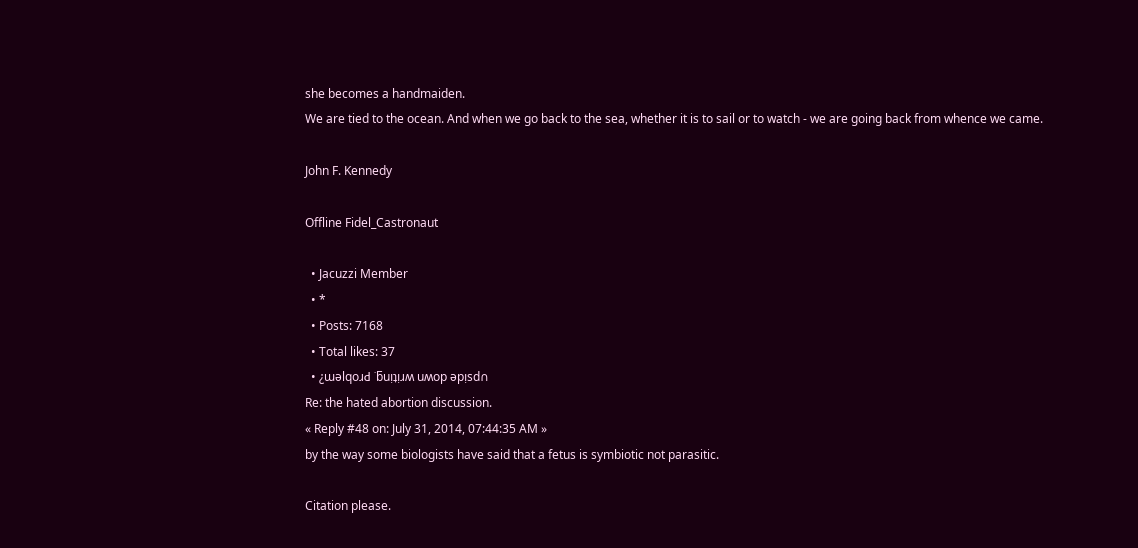she becomes a handmaiden.
We are tied to the ocean. And when we go back to the sea, whether it is to sail or to watch - we are going back from whence we came.

John F. Kennedy

Offline Fidel_Castronaut

  • Jacuzzi Member
  • *
  • Posts: 7168
  • Total likes: 37
  • ¿ɯǝlqoɹԀ ˙ƃuᴉʇᴉɹʍ uʍop ǝpᴉsd∩
Re: the hated abortion discussion.
« Reply #48 on: July 31, 2014, 07:44:35 AM »
by the way some biologists have said that a fetus is symbiotic not parasitic.

Citation please.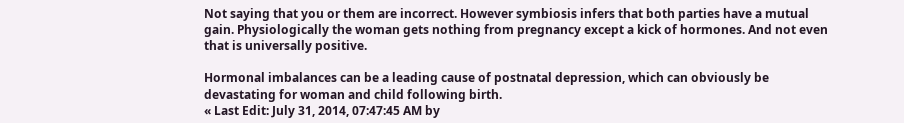Not saying that you or them are incorrect. However symbiosis infers that both parties have a mutual gain. Physiologically the woman gets nothing from pregnancy except a kick of hormones. And not even that is universally positive.

Hormonal imbalances can be a leading cause of postnatal depression, which can obviously be devastating for woman and child following birth.
« Last Edit: July 31, 2014, 07:47:45 AM by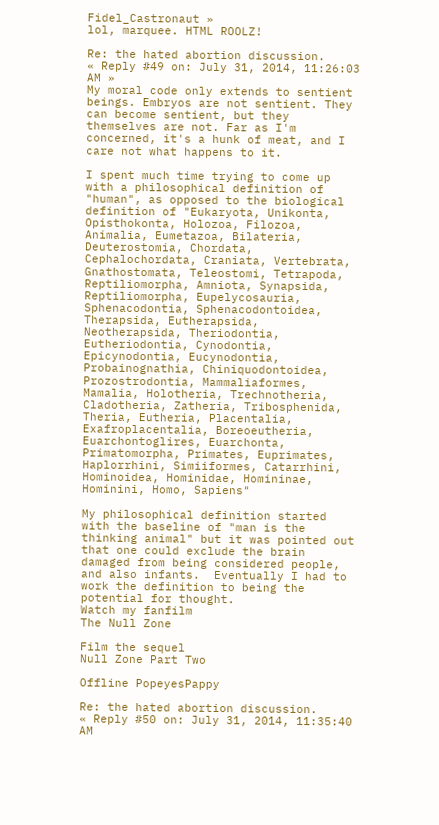Fidel_Castronaut »
lol, marquee. HTML ROOLZ!

Re: the hated abortion discussion.
« Reply #49 on: July 31, 2014, 11:26:03 AM »
My moral code only extends to sentient beings. Embryos are not sentient. They can become sentient, but they themselves are not. Far as I'm concerned, it's a hunk of meat, and I care not what happens to it.

I spent much time trying to come up with a philosophical definition of "human", as opposed to the biological definition of "Eukaryota, Unikonta, Opisthokonta, Holozoa, Filozoa, Animalia, Eumetazoa, Bilateria, Deuterostomia, Chordata, Cephalochordata, Craniata, Vertebrata, Gnathostomata, Teleostomi, Tetrapoda, Reptiliomorpha, Amniota, Synapsida, Reptiliomorpha, Eupelycosauria, Sphenacodontia, Sphenacodontoidea, Therapsida, Eutherapsida, Neotherapsida, Theriodontia, Eutheriodontia, Cynodontia, Epicynodontia, Eucynodontia, Probainognathia, Chiniquodontoidea, Prozostrodontia, Mammaliaformes, Mamalia, Holotheria, Trechnotheria, Cladotheria, Zatheria, Tribosphenida, Theria, Eutheria, Placentalia, Exafroplacentalia, Boreoeutheria, Euarchontoglires, Euarchonta, Primatomorpha, Primates, Euprimates, Haplorrhini, Simiiformes, Catarrhini, Hominoidea, Hominidae, Homininae, Hominini, Homo, Sapiens"

My philosophical definition started with the baseline of "man is the thinking animal" but it was pointed out that one could exclude the brain damaged from being considered people, and also infants.  Eventually I had to work the definition to being the potential for thought.
Watch my fanfilm
The Null Zone

Film the sequel
Null Zone Part Two

Offline PopeyesPappy

Re: the hated abortion discussion.
« Reply #50 on: July 31, 2014, 11:35:40 AM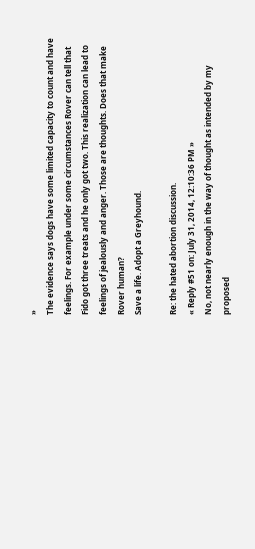»
The evidence says dogs have some limited capacity to count and have feelings. For example under some circumstances Rover can tell that Fido got three treats and he only got two. This realization can lead to feelings of jealously and anger. Those are thoughts. Does that make Rover human?
Save a life. Adopt a Greyhound.

Re: the hated abortion discussion.
« Reply #51 on: July 31, 2014, 12:10:36 PM »
No, not nearly enough in the way of thought as intended by my proposed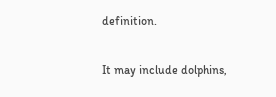definition.

It may include dolphins,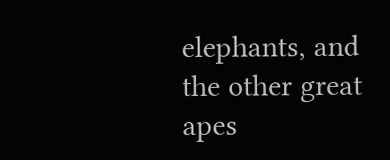elephants, and the other great apes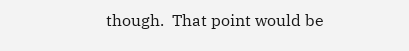though.  That point would be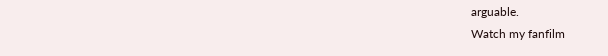arguable.
Watch my fanfilm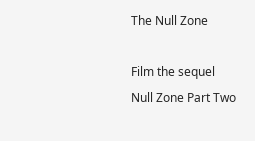The Null Zone

Film the sequel
Null Zone Part Two